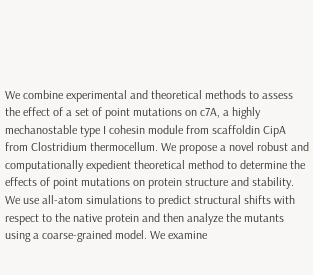We combine experimental and theoretical methods to assess the effect of a set of point mutations on c7A, a highly mechanostable type I cohesin module from scaffoldin CipA from Clostridium thermocellum. We propose a novel robust and computationally expedient theoretical method to determine the effects of point mutations on protein structure and stability. We use all-atom simulations to predict structural shifts with respect to the native protein and then analyze the mutants using a coarse-grained model. We examine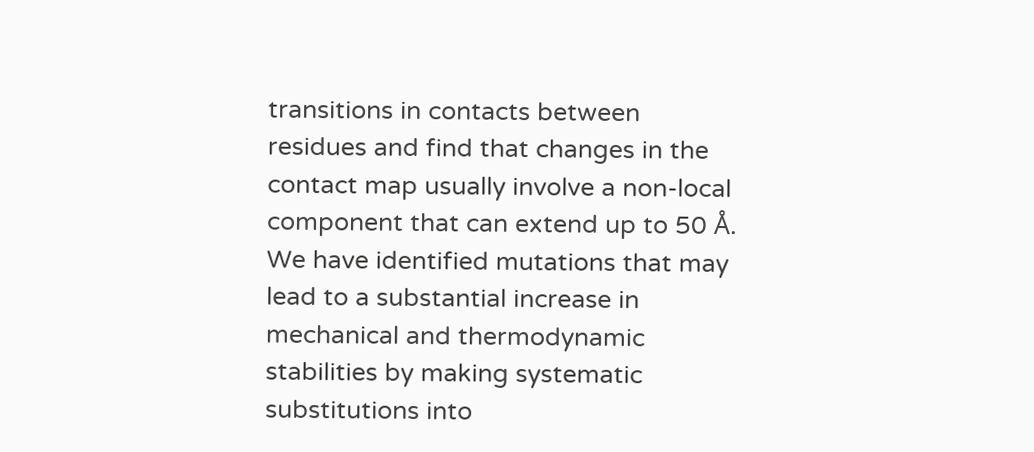transitions in contacts between residues and find that changes in the contact map usually involve a non-local component that can extend up to 50 Å. We have identified mutations that may lead to a substantial increase in mechanical and thermodynamic stabilities by making systematic substitutions into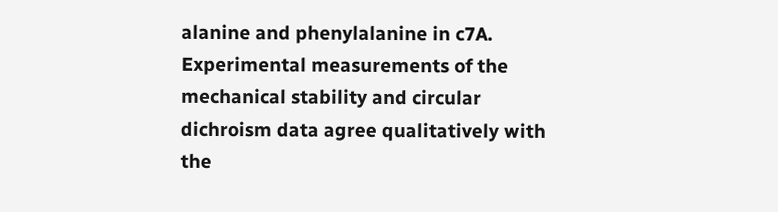alanine and phenylalanine in c7A. Experimental measurements of the mechanical stability and circular dichroism data agree qualitatively with the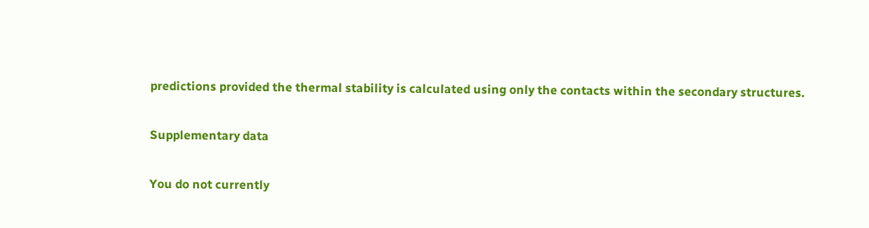predictions provided the thermal stability is calculated using only the contacts within the secondary structures.

Supplementary data

You do not currently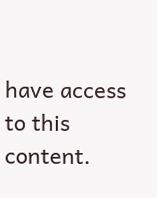have access to this content.